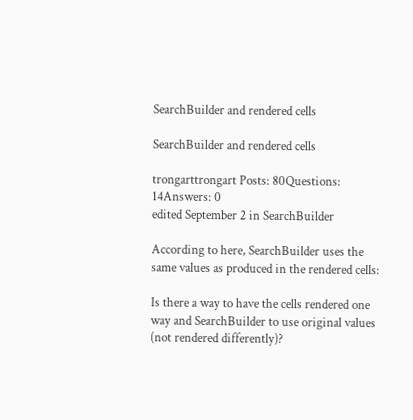SearchBuilder and rendered cells

SearchBuilder and rendered cells

trongarttrongart Posts: 80Questions: 14Answers: 0
edited September 2 in SearchBuilder

According to here, SearchBuilder uses the same values as produced in the rendered cells:

Is there a way to have the cells rendered one way and SearchBuilder to use original values (not rendered differently)?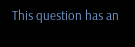This question has an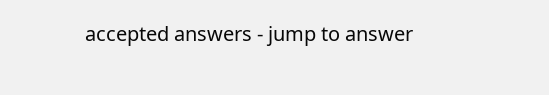accepted answers - jump to answer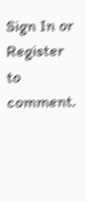Sign In or Register to comment.